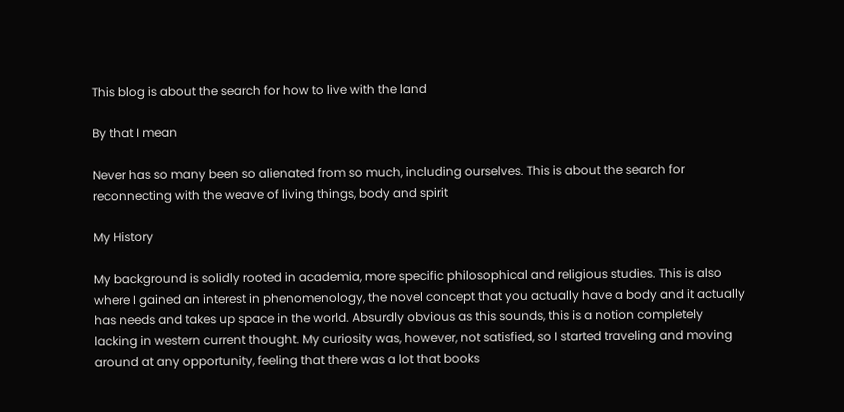This blog is about the search for how to live with the land

By that I mean

Never has so many been so alienated from so much, including ourselves. This is about the search for reconnecting with the weave of living things, body and spirit

My History

My background is solidly rooted in academia, more specific philosophical and religious studies. This is also where I gained an interest in phenomenology, the novel concept that you actually have a body and it actually has needs and takes up space in the world. Absurdly obvious as this sounds, this is a notion completely lacking in western current thought. My curiosity was, however, not satisfied, so I started traveling and moving around at any opportunity, feeling that there was a lot that books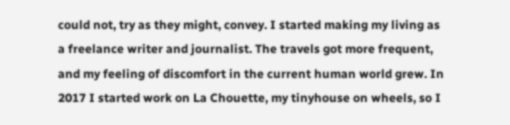could not, try as they might, convey. I started making my living as a freelance writer and journalist. The travels got more frequent, and my feeling of discomfort in the current human world grew. In 2017 I started work on La Chouette, my tinyhouse on wheels, so I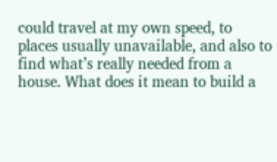could travel at my own speed, to places usually unavailable, and also to find what’s really needed from a house. What does it mean to build a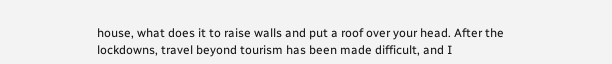house, what does it to raise walls and put a roof over your head. After the lockdowns, travel beyond tourism has been made difficult, and I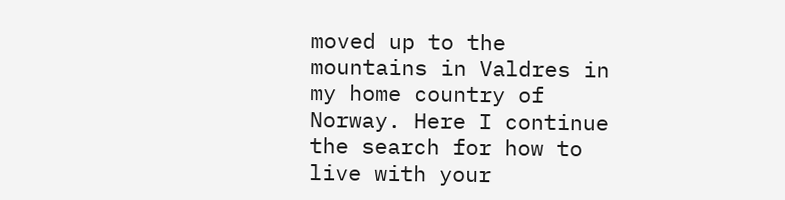moved up to the mountains in Valdres in my home country of Norway. Here I continue the search for how to live with your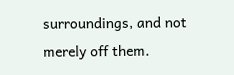surroundings, and not merely off them.